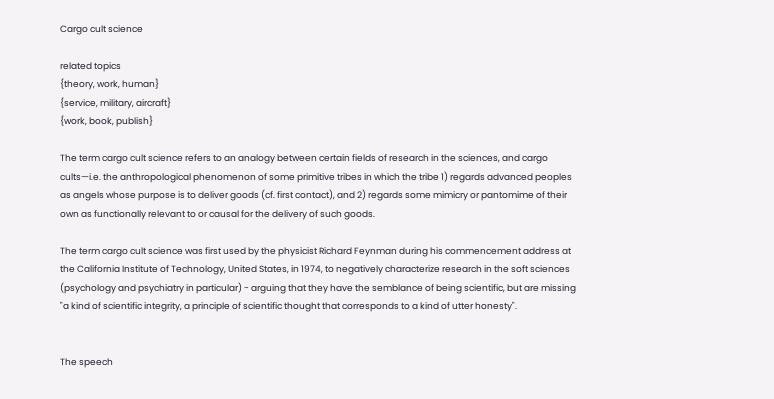Cargo cult science

related topics
{theory, work, human}
{service, military, aircraft}
{work, book, publish}

The term cargo cult science refers to an analogy between certain fields of research in the sciences, and cargo cults—i.e. the anthropological phenomenon of some primitive tribes in which the tribe 1) regards advanced peoples as angels whose purpose is to deliver goods (cf. first contact), and 2) regards some mimicry or pantomime of their own as functionally relevant to or causal for the delivery of such goods.

The term cargo cult science was first used by the physicist Richard Feynman during his commencement address at the California Institute of Technology, United States, in 1974, to negatively characterize research in the soft sciences (psychology and psychiatry in particular) - arguing that they have the semblance of being scientific, but are missing "a kind of scientific integrity, a principle of scientific thought that corresponds to a kind of utter honesty".


The speech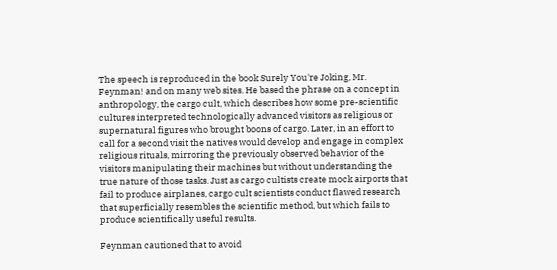The speech is reproduced in the book Surely You're Joking, Mr. Feynman! and on many web sites. He based the phrase on a concept in anthropology, the cargo cult, which describes how some pre-scientific cultures interpreted technologically advanced visitors as religious or supernatural figures who brought boons of cargo. Later, in an effort to call for a second visit the natives would develop and engage in complex religious rituals, mirroring the previously observed behavior of the visitors manipulating their machines but without understanding the true nature of those tasks. Just as cargo cultists create mock airports that fail to produce airplanes, cargo cult scientists conduct flawed research that superficially resembles the scientific method, but which fails to produce scientifically useful results.

Feynman cautioned that to avoid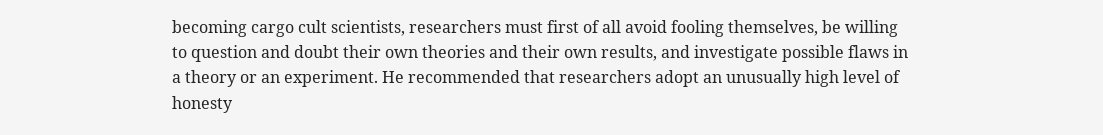becoming cargo cult scientists, researchers must first of all avoid fooling themselves, be willing to question and doubt their own theories and their own results, and investigate possible flaws in a theory or an experiment. He recommended that researchers adopt an unusually high level of honesty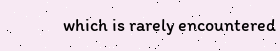which is rarely encountered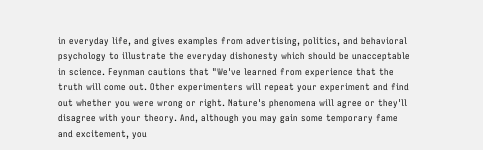in everyday life, and gives examples from advertising, politics, and behavioral psychology to illustrate the everyday dishonesty which should be unacceptable in science. Feynman cautions that "We've learned from experience that the truth will come out. Other experimenters will repeat your experiment and find out whether you were wrong or right. Nature's phenomena will agree or they'll disagree with your theory. And, although you may gain some temporary fame and excitement, you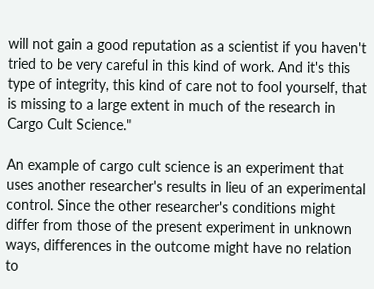will not gain a good reputation as a scientist if you haven't tried to be very careful in this kind of work. And it's this type of integrity, this kind of care not to fool yourself, that is missing to a large extent in much of the research in Cargo Cult Science."

An example of cargo cult science is an experiment that uses another researcher's results in lieu of an experimental control. Since the other researcher's conditions might differ from those of the present experiment in unknown ways, differences in the outcome might have no relation to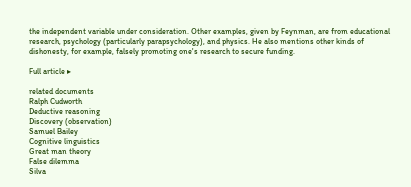the independent variable under consideration. Other examples, given by Feynman, are from educational research, psychology (particularly parapsychology), and physics. He also mentions other kinds of dishonesty, for example, falsely promoting one's research to secure funding.

Full article ▸

related documents
Ralph Cudworth
Deductive reasoning
Discovery (observation)
Samuel Bailey
Cognitive linguistics
Great man theory
False dilemma
Silva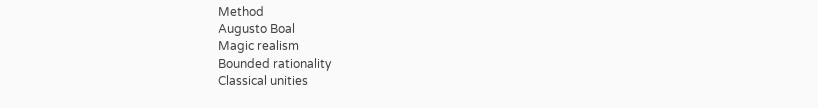Method
Augusto Boal
Magic realism
Bounded rationality
Classical unities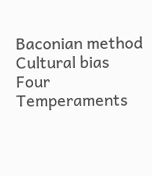Baconian method
Cultural bias
Four Temperaments